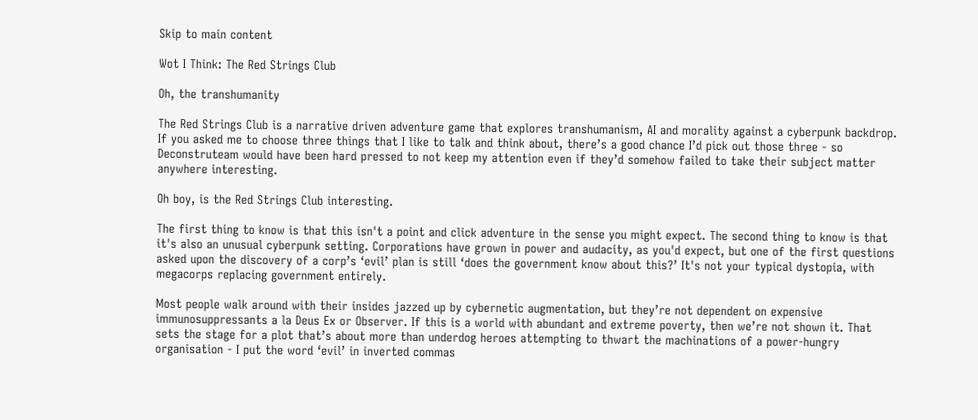Skip to main content

Wot I Think: The Red Strings Club

Oh, the transhumanity

The Red Strings Club is a narrative driven adventure game that explores transhumanism, AI and morality against a cyberpunk backdrop. If you asked me to choose three things that I like to talk and think about, there’s a good chance I’d pick out those three - so Deconstruteam would have been hard pressed to not keep my attention even if they’d somehow failed to take their subject matter anywhere interesting.

Oh boy, is the Red Strings Club interesting.

The first thing to know is that this isn't a point and click adventure in the sense you might expect. The second thing to know is that it's also an unusual cyberpunk setting. Corporations have grown in power and audacity, as you'd expect, but one of the first questions asked upon the discovery of a corp’s ‘evil’ plan is still ‘does the government know about this?’ It's not your typical dystopia, with megacorps replacing government entirely.

Most people walk around with their insides jazzed up by cybernetic augmentation, but they’re not dependent on expensive immunosuppressants a la Deus Ex or Observer. If this is a world with abundant and extreme poverty, then we’re not shown it. That sets the stage for a plot that’s about more than underdog heroes attempting to thwart the machinations of a power-hungry organisation - I put the word ‘evil’ in inverted commas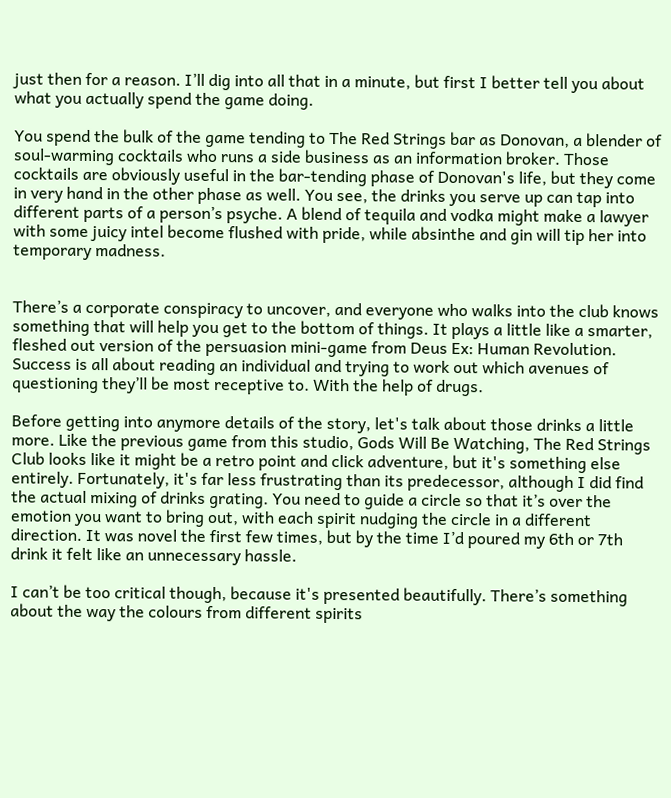just then for a reason. I’ll dig into all that in a minute, but first I better tell you about what you actually spend the game doing.

You spend the bulk of the game tending to The Red Strings bar as Donovan, a blender of soul-warming cocktails who runs a side business as an information broker. Those cocktails are obviously useful in the bar-tending phase of Donovan's life, but they come in very hand in the other phase as well. You see, the drinks you serve up can tap into different parts of a person’s psyche. A blend of tequila and vodka might make a lawyer with some juicy intel become flushed with pride, while absinthe and gin will tip her into temporary madness.


There’s a corporate conspiracy to uncover, and everyone who walks into the club knows something that will help you get to the bottom of things. It plays a little like a smarter, fleshed out version of the persuasion mini-game from Deus Ex: Human Revolution. Success is all about reading an individual and trying to work out which avenues of questioning they’ll be most receptive to. With the help of drugs.

Before getting into anymore details of the story, let's talk about those drinks a little more. Like the previous game from this studio, Gods Will Be Watching, The Red Strings Club looks like it might be a retro point and click adventure, but it's something else entirely. Fortunately, it's far less frustrating than its predecessor, although I did find the actual mixing of drinks grating. You need to guide a circle so that it’s over the emotion you want to bring out, with each spirit nudging the circle in a different direction. It was novel the first few times, but by the time I’d poured my 6th or 7th drink it felt like an unnecessary hassle.

I can’t be too critical though, because it's presented beautifully. There’s something about the way the colours from different spirits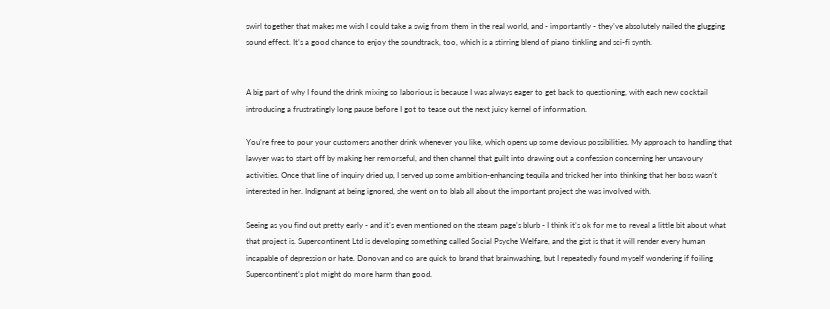swirl together that makes me wish I could take a swig from them in the real world, and - importantly - they’ve absolutely nailed the glugging sound effect. It’s a good chance to enjoy the soundtrack, too, which is a stirring blend of piano tinkling and sci-fi synth.


A big part of why I found the drink mixing so laborious is because I was always eager to get back to questioning, with each new cocktail introducing a frustratingly long pause before I got to tease out the next juicy kernel of information.

You’re free to pour your customers another drink whenever you like, which opens up some devious possibilities. My approach to handling that lawyer was to start off by making her remorseful, and then channel that guilt into drawing out a confession concerning her unsavoury activities. Once that line of inquiry dried up, I served up some ambition-enhancing tequila and tricked her into thinking that her boss wasn’t interested in her. Indignant at being ignored, she went on to blab all about the important project she was involved with.

Seeing as you find out pretty early - and it’s even mentioned on the steam page’s blurb - I think it’s ok for me to reveal a little bit about what that project is. Supercontinent Ltd is developing something called Social Psyche Welfare, and the gist is that it will render every human incapable of depression or hate. Donovan and co are quick to brand that brainwashing, but I repeatedly found myself wondering if foiling Supercontinent’s plot might do more harm than good.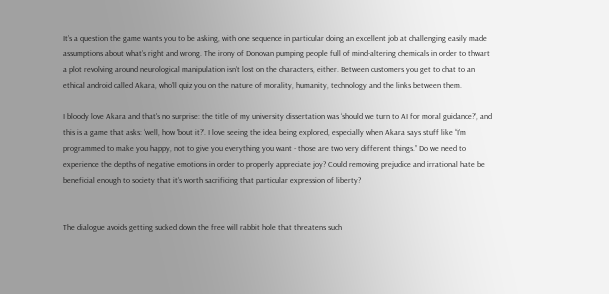It’s a question the game wants you to be asking, with one sequence in particular doing an excellent job at challenging easily made assumptions about what’s right and wrong. The irony of Donovan pumping people full of mind-altering chemicals in order to thwart a plot revolving around neurological manipulation isn’t lost on the characters, either. Between customers you get to chat to an ethical android called Akara, who’ll quiz you on the nature of morality, humanity, technology and the links between them.

I bloody love Akara and that's no surprise: the title of my university dissertation was ‘should we turn to AI for moral guidance?’, and this is a game that asks: ‘well, how 'bout it?’. I love seeing the idea being explored, especially when Akara says stuff like “I’m programmed to make you happy, not to give you everything you want - those are two very different things.” Do we need to experience the depths of negative emotions in order to properly appreciate joy? Could removing prejudice and irrational hate be beneficial enough to society that it’s worth sacrificing that particular expression of liberty?


The dialogue avoids getting sucked down the free will rabbit hole that threatens such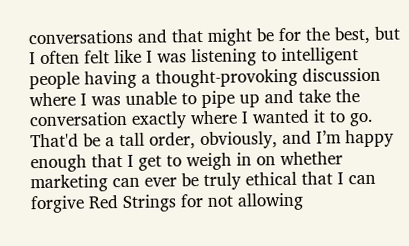conversations and that might be for the best, but I often felt like I was listening to intelligent people having a thought-provoking discussion where I was unable to pipe up and take the conversation exactly where I wanted it to go. That'd be a tall order, obviously, and I’m happy enough that I get to weigh in on whether marketing can ever be truly ethical that I can forgive Red Strings for not allowing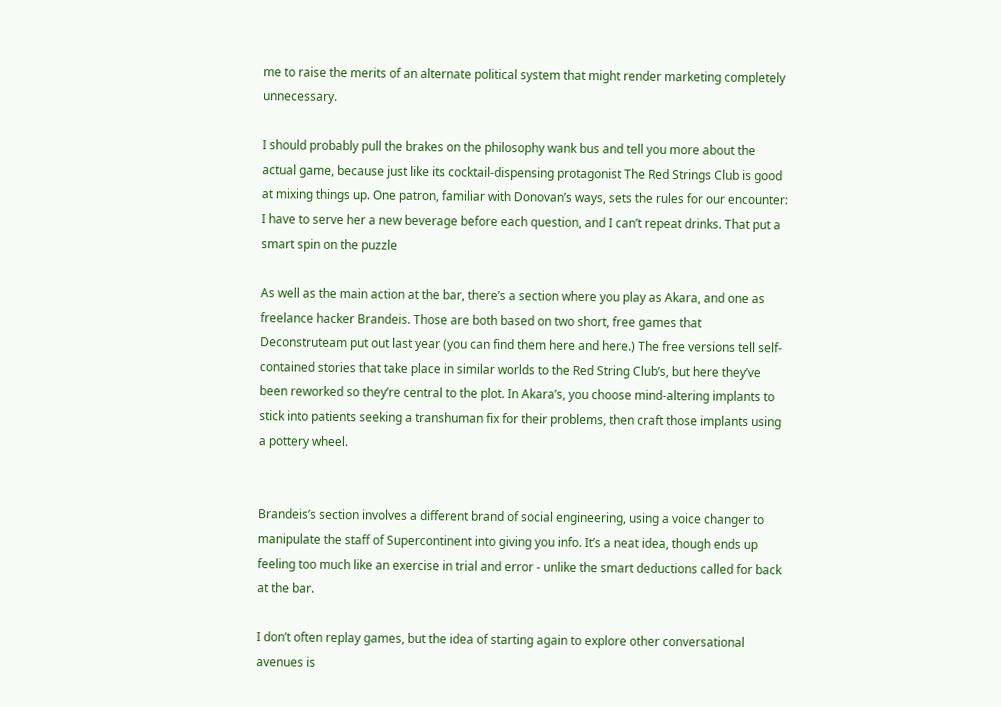me to raise the merits of an alternate political system that might render marketing completely unnecessary.

I should probably pull the brakes on the philosophy wank bus and tell you more about the actual game, because just like its cocktail-dispensing protagonist The Red Strings Club is good at mixing things up. One patron, familiar with Donovan’s ways, sets the rules for our encounter: I have to serve her a new beverage before each question, and I can’t repeat drinks. That put a smart spin on the puzzle

As well as the main action at the bar, there’s a section where you play as Akara, and one as freelance hacker Brandeis. Those are both based on two short, free games that Deconstruteam put out last year (you can find them here and here.) The free versions tell self-contained stories that take place in similar worlds to the Red String Club’s, but here they’ve been reworked so they’re central to the plot. In Akara’s, you choose mind-altering implants to stick into patients seeking a transhuman fix for their problems, then craft those implants using a pottery wheel.


Brandeis’s section involves a different brand of social engineering, using a voice changer to manipulate the staff of Supercontinent into giving you info. It’s a neat idea, though ends up feeling too much like an exercise in trial and error - unlike the smart deductions called for back at the bar.

I don’t often replay games, but the idea of starting again to explore other conversational avenues is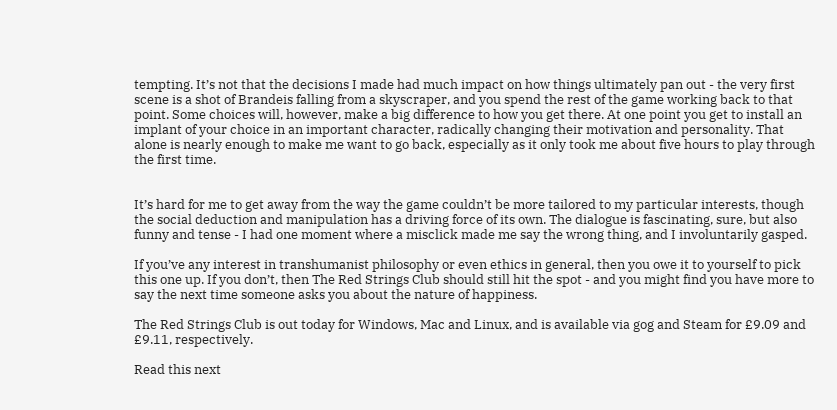tempting. It’s not that the decisions I made had much impact on how things ultimately pan out - the very first scene is a shot of Brandeis falling from a skyscraper, and you spend the rest of the game working back to that point. Some choices will, however, make a big difference to how you get there. At one point you get to install an implant of your choice in an important character, radically changing their motivation and personality. That alone is nearly enough to make me want to go back, especially as it only took me about five hours to play through the first time.


It’s hard for me to get away from the way the game couldn’t be more tailored to my particular interests, though the social deduction and manipulation has a driving force of its own. The dialogue is fascinating, sure, but also funny and tense - I had one moment where a misclick made me say the wrong thing, and I involuntarily gasped.

If you’ve any interest in transhumanist philosophy or even ethics in general, then you owe it to yourself to pick this one up. If you don’t, then The Red Strings Club should still hit the spot - and you might find you have more to say the next time someone asks you about the nature of happiness.

The Red Strings Club is out today for Windows, Mac and Linux, and is available via gog and Steam for £9.09 and £9.11, respectively.

Read this next